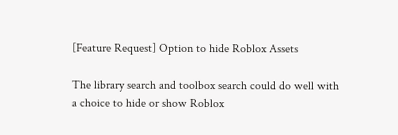[Feature Request] Option to hide Roblox Assets

The library search and toolbox search could do well with a choice to hide or show Roblox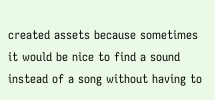created assets because sometimes it would be nice to find a sound instead of a song without having to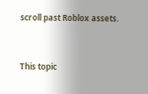scroll past Roblox assets.


This topic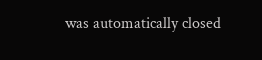was automatically closed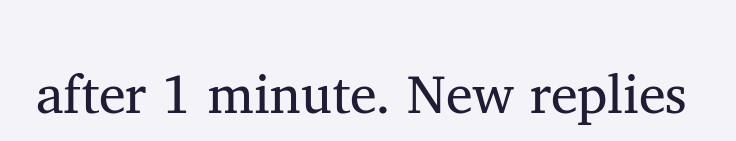after 1 minute. New replies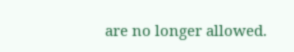are no longer allowed.